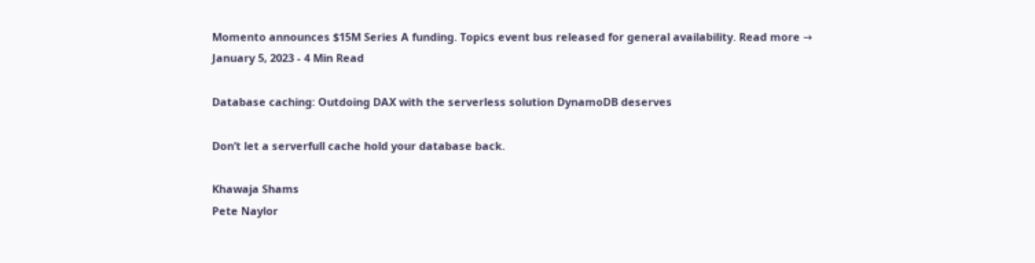Momento announces $15M Series A funding. Topics event bus released for general availability. Read more →
January 5, 2023 - 4 Min Read

Database caching: Outdoing DAX with the serverless solution DynamoDB deserves

Don’t let a serverfull cache hold your database back.

Khawaja Shams
Pete Naylor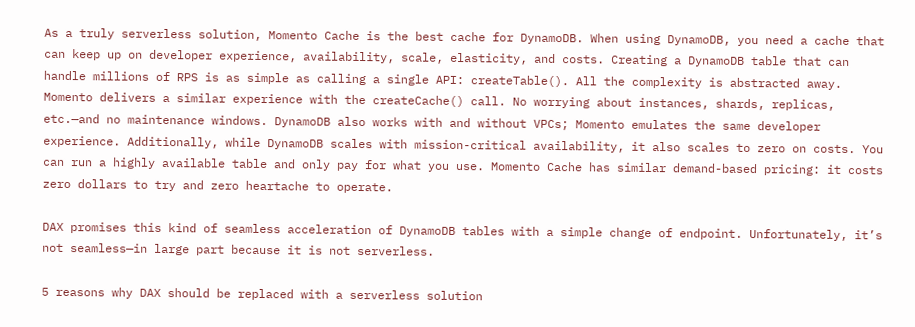As a truly serverless solution, Momento Cache is the best cache for DynamoDB. When using DynamoDB, you need a cache that can keep up on developer experience, availability, scale, elasticity, and costs. Creating a DynamoDB table that can handle millions of RPS is as simple as calling a single API: createTable(). All the complexity is abstracted away. Momento delivers a similar experience with the createCache() call. No worrying about instances, shards, replicas, etc.—and no maintenance windows. DynamoDB also works with and without VPCs; Momento emulates the same developer experience. Additionally, while DynamoDB scales with mission-critical availability, it also scales to zero on costs. You can run a highly available table and only pay for what you use. Momento Cache has similar demand-based pricing: it costs zero dollars to try and zero heartache to operate.

DAX promises this kind of seamless acceleration of DynamoDB tables with a simple change of endpoint. Unfortunately, it’s not seamless—in large part because it is not serverless.

5 reasons why DAX should be replaced with a serverless solution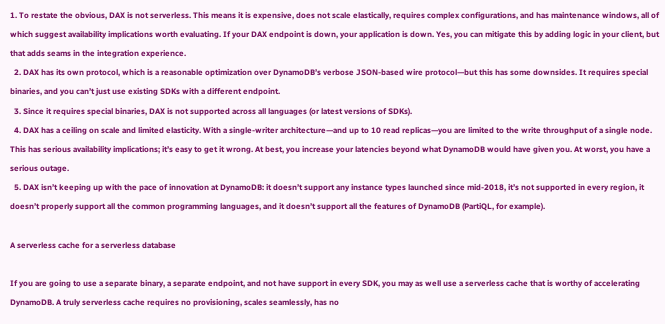1. To restate the obvious, DAX is not serverless. This means it is expensive, does not scale elastically, requires complex configurations, and has maintenance windows, all of which suggest availability implications worth evaluating. If your DAX endpoint is down, your application is down. Yes, you can mitigate this by adding logic in your client, but that adds seams in the integration experience.
  2. DAX has its own protocol, which is a reasonable optimization over DynamoDB’s verbose JSON-based wire protocol—but this has some downsides. It requires special binaries, and you can’t just use existing SDKs with a different endpoint.
  3. Since it requires special binaries, DAX is not supported across all languages (or latest versions of SDKs).
  4. DAX has a ceiling on scale and limited elasticity. With a single-writer architecture—and up to 10 read replicas—you are limited to the write throughput of a single node. This has serious availability implications; it’s easy to get it wrong. At best, you increase your latencies beyond what DynamoDB would have given you. At worst, you have a serious outage.
  5. DAX isn’t keeping up with the pace of innovation at DynamoDB: it doesn’t support any instance types launched since mid-2018, it’s not supported in every region, it doesn’t properly support all the common programming languages, and it doesn’t support all the features of DynamoDB (PartiQL, for example).

A serverless cache for a serverless database

If you are going to use a separate binary, a separate endpoint, and not have support in every SDK, you may as well use a serverless cache that is worthy of accelerating DynamoDB. A truly serverless cache requires no provisioning, scales seamlessly, has no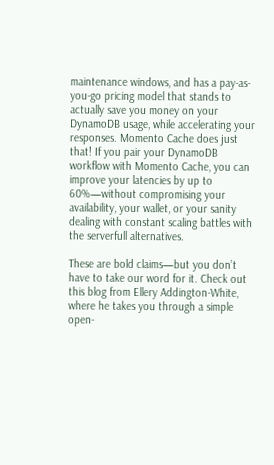maintenance windows, and has a pay-as-you-go pricing model that stands to actually save you money on your DynamoDB usage, while accelerating your responses. Momento Cache does just that! If you pair your DynamoDB workflow with Momento Cache, you can improve your latencies by up to 60%—without compromising your availability, your wallet, or your sanity dealing with constant scaling battles with the serverfull alternatives.

These are bold claims—but you don’t have to take our word for it. Check out this blog from Ellery Addington-White, where he takes you through a simple open-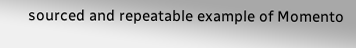sourced and repeatable example of Momento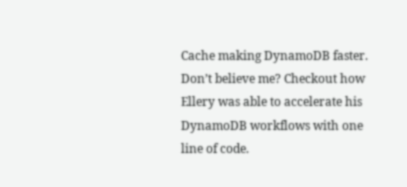Cache making DynamoDB faster. Don’t believe me? Checkout how Ellery was able to accelerate his DynamoDB workflows with one line of code.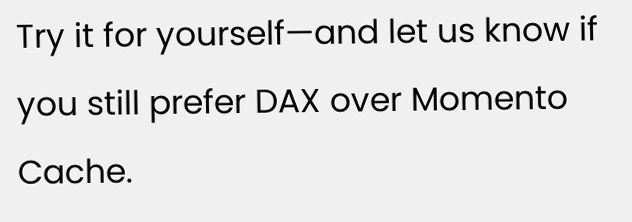Try it for yourself—and let us know if you still prefer DAX over Momento Cache.